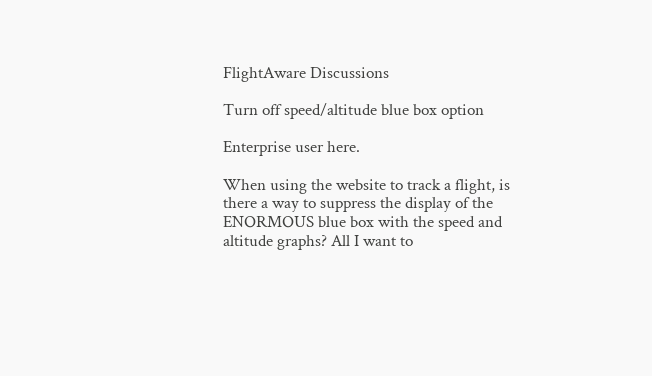FlightAware Discussions

Turn off speed/altitude blue box option

Enterprise user here.

When using the website to track a flight, is there a way to suppress the display of the ENORMOUS blue box with the speed and altitude graphs? All I want to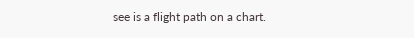see is a flight path on a chart.